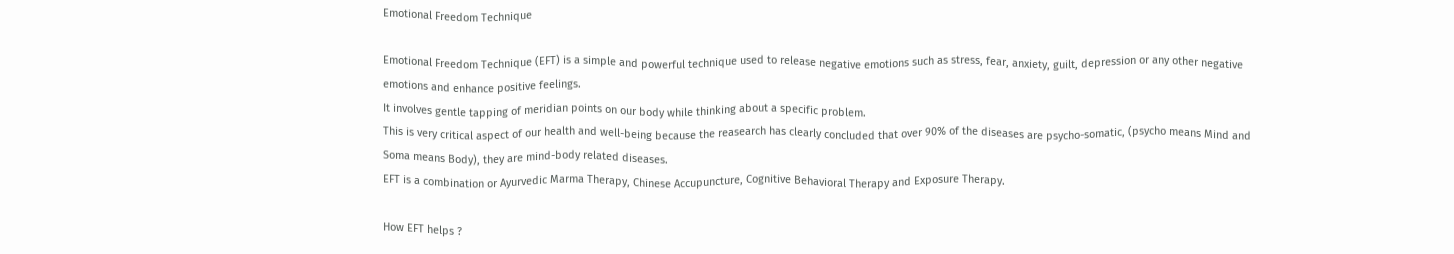Emotional Freedom Technique

Emotional Freedom Technique (EFT) is a simple and powerful technique used to release negative emotions such as stress, fear, anxiety, guilt, depression or any other negative emotions and enhance positive feelings.
It involves gentle tapping of meridian points on our body while thinking about a specific problem.
This is very critical aspect of our health and well-being because the reasearch has clearly concluded that over 90% of the diseases are psycho-somatic, (psycho means Mind and Soma means Body), they are mind-body related diseases.
EFT is a combination or Ayurvedic Marma Therapy, Chinese Accupuncture, Cognitive Behavioral Therapy and Exposure Therapy.

How EFT helps ?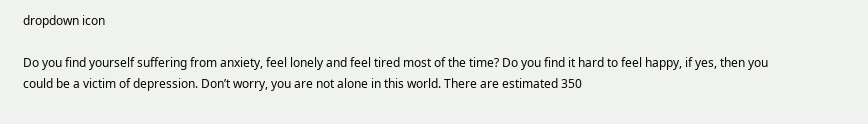dropdown icon

Do you find yourself suffering from anxiety, feel lonely and feel tired most of the time? Do you find it hard to feel happy, if yes, then you could be a victim of depression. Don’t worry, you are not alone in this world. There are estimated 350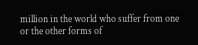million in the world who suffer from one or the other forms of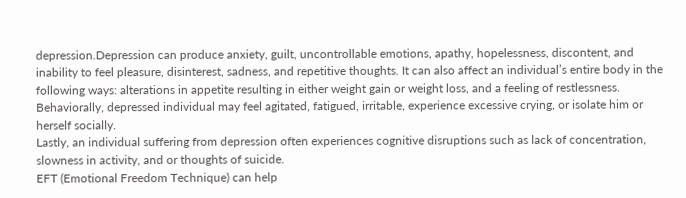depression.Depression can produce anxiety, guilt, uncontrollable emotions, apathy, hopelessness, discontent, and inability to feel pleasure, disinterest, sadness, and repetitive thoughts. It can also affect an individual’s entire body in the following ways: alterations in appetite resulting in either weight gain or weight loss, and a feeling of restlessness. Behaviorally, depressed individual may feel agitated, fatigued, irritable, experience excessive crying, or isolate him or herself socially.
Lastly, an individual suffering from depression often experiences cognitive disruptions such as lack of concentration, slowness in activity, and or thoughts of suicide.
EFT (Emotional Freedom Technique) can help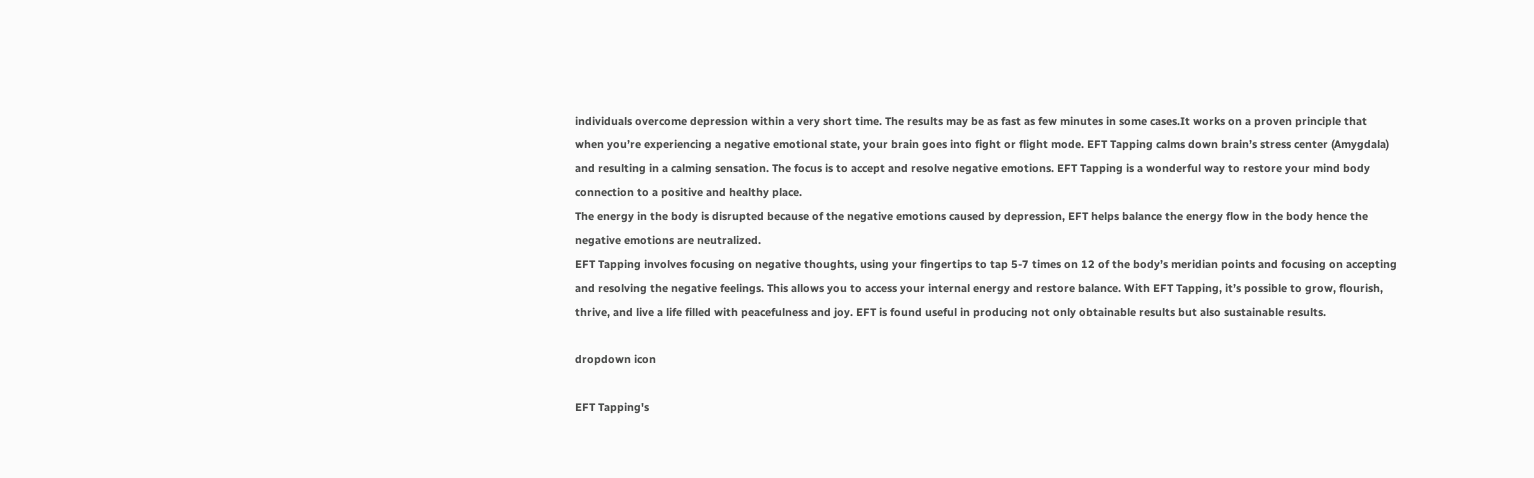individuals overcome depression within a very short time. The results may be as fast as few minutes in some cases.It works on a proven principle that when you’re experiencing a negative emotional state, your brain goes into fight or flight mode. EFT Tapping calms down brain’s stress center (Amygdala) and resulting in a calming sensation. The focus is to accept and resolve negative emotions. EFT Tapping is a wonderful way to restore your mind body connection to a positive and healthy place.
The energy in the body is disrupted because of the negative emotions caused by depression, EFT helps balance the energy flow in the body hence the negative emotions are neutralized.
EFT Tapping involves focusing on negative thoughts, using your fingertips to tap 5-7 times on 12 of the body’s meridian points and focusing on accepting and resolving the negative feelings. This allows you to access your internal energy and restore balance. With EFT Tapping, it’s possible to grow, flourish, thrive, and live a life filled with peacefulness and joy. EFT is found useful in producing not only obtainable results but also sustainable results.

dropdown icon

EFT Tapping's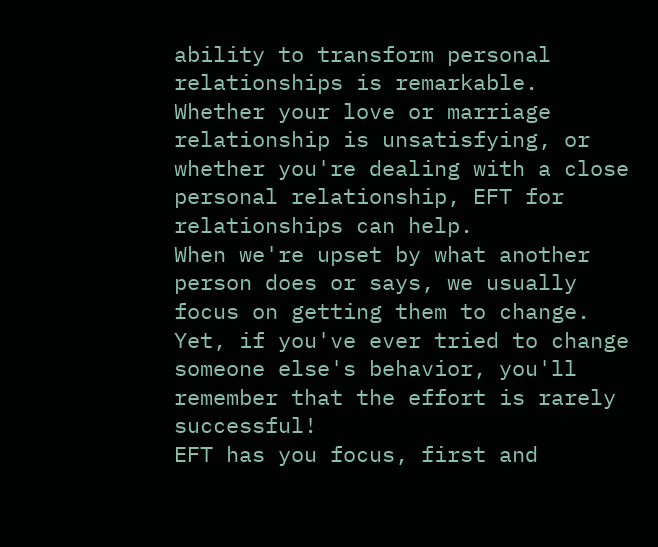ability to transform personal relationships is remarkable. Whether your love or marriage relationship is unsatisfying, or whether you're dealing with a close personal relationship, EFT for relationships can help.
When we're upset by what another person does or says, we usually focus on getting them to change. Yet, if you've ever tried to change someone else's behavior, you'll remember that the effort is rarely successful!
EFT has you focus, first and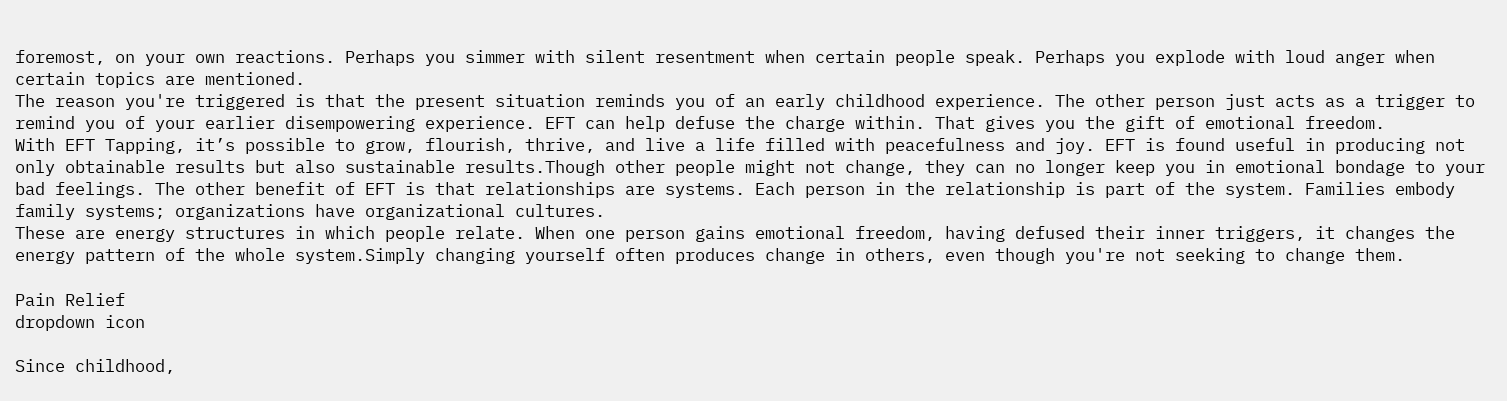foremost, on your own reactions. Perhaps you simmer with silent resentment when certain people speak. Perhaps you explode with loud anger when certain topics are mentioned.
The reason you're triggered is that the present situation reminds you of an early childhood experience. The other person just acts as a trigger to remind you of your earlier disempowering experience. EFT can help defuse the charge within. That gives you the gift of emotional freedom.
With EFT Tapping, it’s possible to grow, flourish, thrive, and live a life filled with peacefulness and joy. EFT is found useful in producing not only obtainable results but also sustainable results.Though other people might not change, they can no longer keep you in emotional bondage to your bad feelings. The other benefit of EFT is that relationships are systems. Each person in the relationship is part of the system. Families embody family systems; organizations have organizational cultures.
These are energy structures in which people relate. When one person gains emotional freedom, having defused their inner triggers, it changes the energy pattern of the whole system.Simply changing yourself often produces change in others, even though you're not seeking to change them.

Pain Relief
dropdown icon

Since childhood,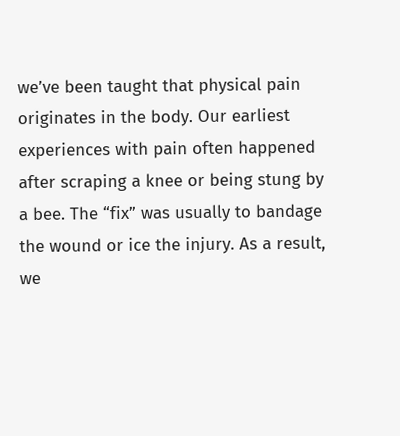we’ve been taught that physical pain originates in the body. Our earliest experiences with pain often happened after scraping a knee or being stung by a bee. The “fix” was usually to bandage the wound or ice the injury. As a result, we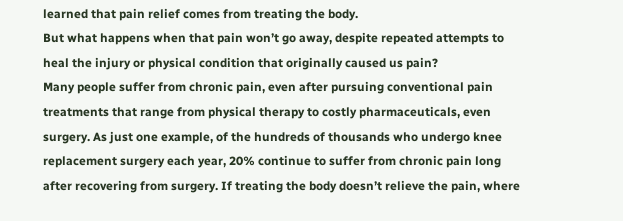learned that pain relief comes from treating the body.
But what happens when that pain won’t go away, despite repeated attempts to heal the injury or physical condition that originally caused us pain?
Many people suffer from chronic pain, even after pursuing conventional pain treatments that range from physical therapy to costly pharmaceuticals, even surgery. As just one example, of the hundreds of thousands who undergo knee replacement surgery each year, 20% continue to suffer from chronic pain long after recovering from surgery. If treating the body doesn’t relieve the pain, where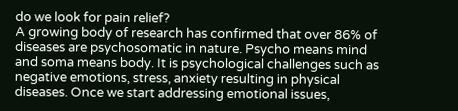do we look for pain relief?
A growing body of research has confirmed that over 86% of diseases are psychosomatic in nature. Psycho means mind and soma means body. It is psychological challenges such as negative emotions, stress, anxiety resulting in physical diseases. Once we start addressing emotional issues,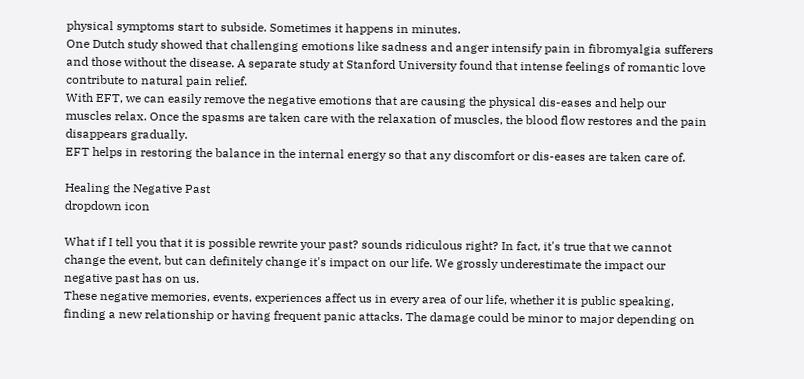physical symptoms start to subside. Sometimes it happens in minutes.
One Dutch study showed that challenging emotions like sadness and anger intensify pain in fibromyalgia sufferers and those without the disease. A separate study at Stanford University found that intense feelings of romantic love contribute to natural pain relief.
With EFT, we can easily remove the negative emotions that are causing the physical dis-eases and help our muscles relax. Once the spasms are taken care with the relaxation of muscles, the blood flow restores and the pain disappears gradually.
EFT helps in restoring the balance in the internal energy so that any discomfort or dis-eases are taken care of.

Healing the Negative Past
dropdown icon

What if I tell you that it is possible rewrite your past? sounds ridiculous right? In fact, it's true that we cannot change the event, but can definitely change it's impact on our life. We grossly underestimate the impact our negative past has on us.
These negative memories, events, experiences affect us in every area of our life, whether it is public speaking, finding a new relationship or having frequent panic attacks. The damage could be minor to major depending on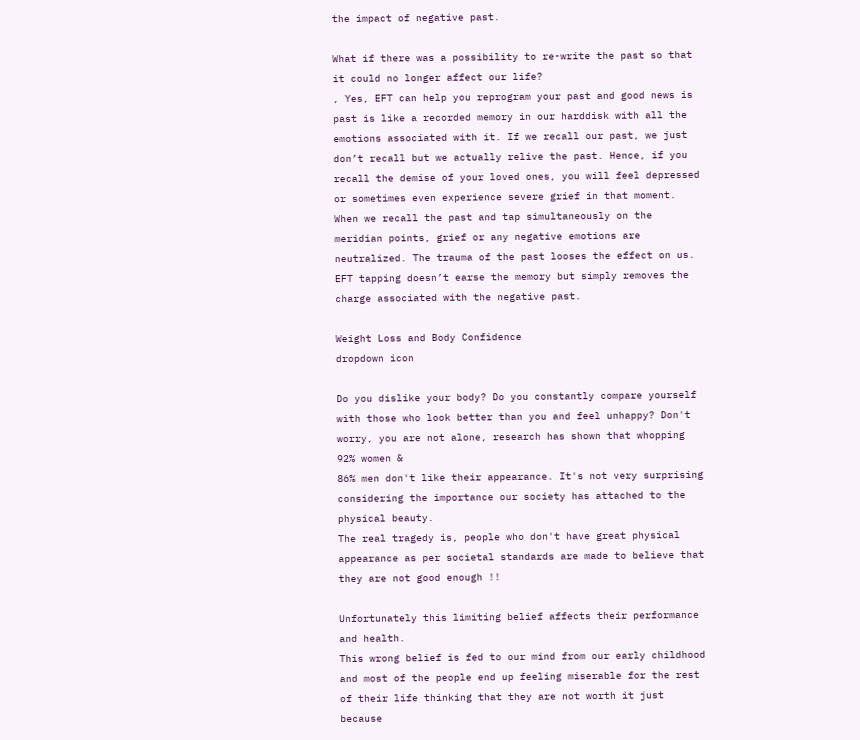the impact of negative past.

What if there was a possibility to re-write the past so that it could no longer affect our life?
, Yes, EFT can help you reprogram your past and good news is past is like a recorded memory in our harddisk with all the emotions associated with it. If we recall our past, we just don’t recall but we actually relive the past. Hence, if you recall the demise of your loved ones, you will feel depressed or sometimes even experience severe grief in that moment. When we recall the past and tap simultaneously on the meridian points, grief or any negative emotions are neutralized. The trauma of the past looses the effect on us. EFT tapping doesn’t earse the memory but simply removes the charge associated with the negative past.

Weight Loss and Body Confidence
dropdown icon

Do you dislike your body? Do you constantly compare yourself with those who look better than you and feel unhappy? Don't worry, you are not alone, research has shown that whopping 92% women &
86% men don't like their appearance. It's not very surprising considering the importance our society has attached to the physical beauty.
The real tragedy is, people who don't have great physical appearance as per societal standards are made to believe that they are not good enough !!

Unfortunately this limiting belief affects their performance and health.
This wrong belief is fed to our mind from our early childhood and most of the people end up feeling miserable for the rest of their life thinking that they are not worth it just because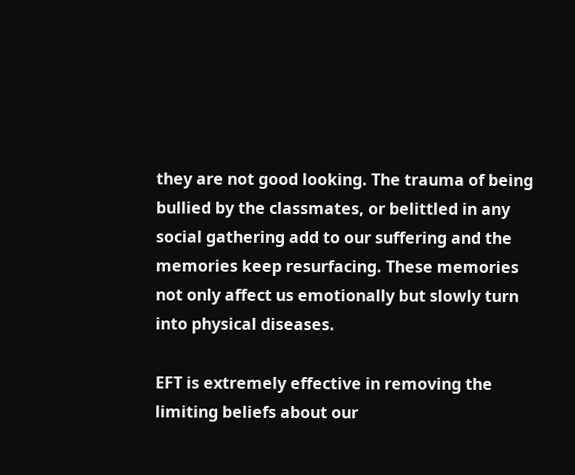they are not good looking. The trauma of being bullied by the classmates, or belittled in any social gathering add to our suffering and the memories keep resurfacing. These memories not only affect us emotionally but slowly turn into physical diseases.

EFT is extremely effective in removing the limiting beliefs about our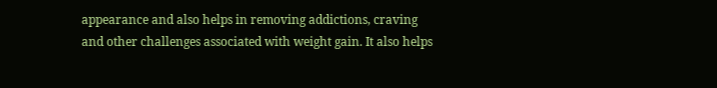appearance and also helps in removing addictions, craving and other challenges associated with weight gain. It also helps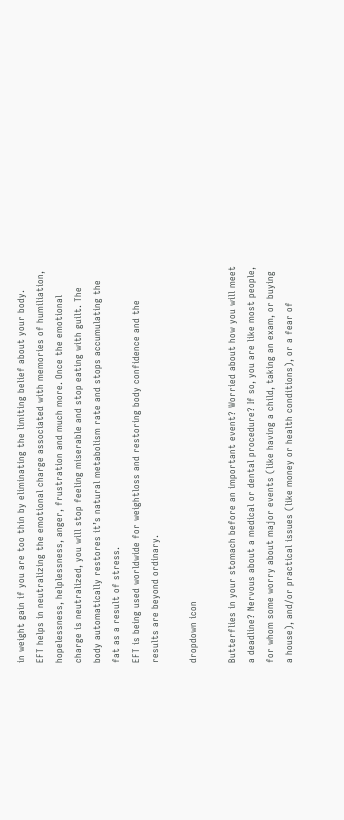in weight gain if you are too thin by eliminating the limiting belief about your body.
EFT helps in neutralizing the emotional charge associated with memories of humiliation, hopelessness, helplessness, anger, frustration and much more. Once the emotional charge is neutralized, you will stop feeling miserable and stop eating with guilt. The body automatically restores it’s natural metabolism rate and stops accumulating the fat as a result of stress.
EFT is being used worldwide for weightloss and restoring body confidence and the results are beyond ordinary.

dropdown icon

Butterflies in your stomach before an important event? Worried about how you will meet a deadline? Nervous about a medical or dental procedure? If so, you are like most people, for whom some worry about major events (like having a child, taking an exam, or buying a house), and/or practical issues (like money or health conditions), or a fear of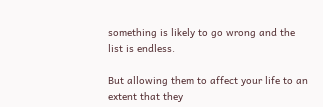something is likely to go wrong and the list is endless.

But allowing them to affect your life to an extent that they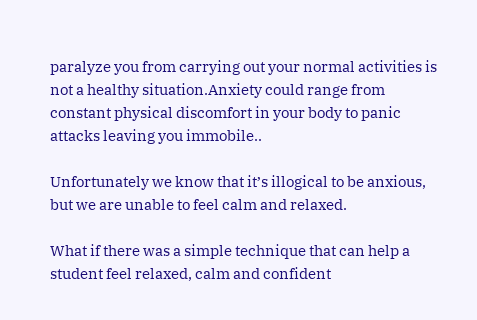paralyze you from carrying out your normal activities is not a healthy situation.Anxiety could range from constant physical discomfort in your body to panic attacks leaving you immobile..

Unfortunately we know that it’s illogical to be anxious, but we are unable to feel calm and relaxed.

What if there was a simple technique that can help a student feel relaxed, calm and confident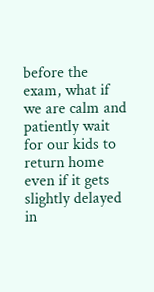before the exam, what if we are calm and patiently wait for our kids to return home even if it gets slightly delayed in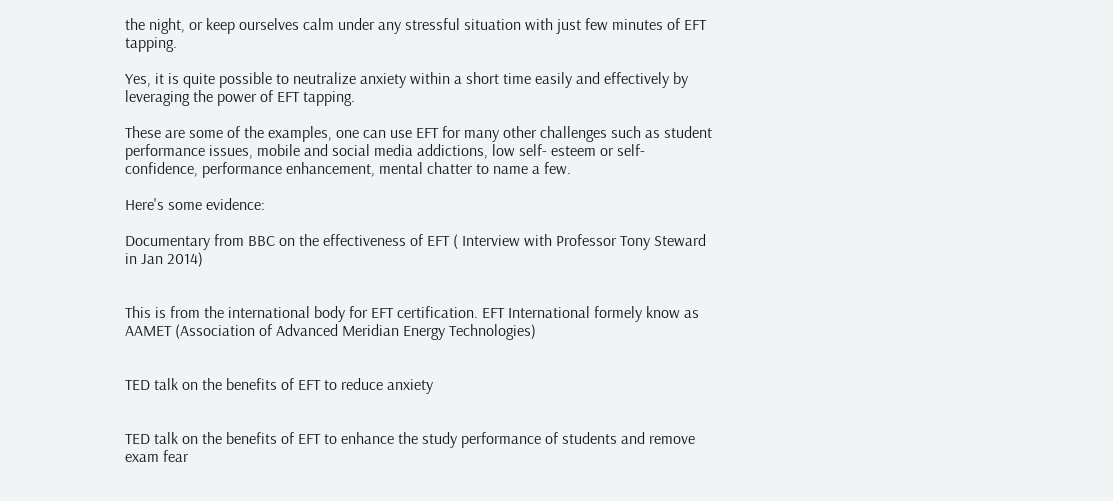the night, or keep ourselves calm under any stressful situation with just few minutes of EFT tapping.

Yes, it is quite possible to neutralize anxiety within a short time easily and effectively by leveraging the power of EFT tapping.

These are some of the examples, one can use EFT for many other challenges such as student performance issues, mobile and social media addictions, low self- esteem or self-confidence, performance enhancement, mental chatter to name a few.

Here's some evidence:

Documentary from BBC on the effectiveness of EFT ( Interview with Professor Tony Steward in Jan 2014)


This is from the international body for EFT certification. EFT International formely know as AAMET (Association of Advanced Meridian Energy Technologies)


TED talk on the benefits of EFT to reduce anxiety


TED talk on the benefits of EFT to enhance the study performance of students and remove exam fear